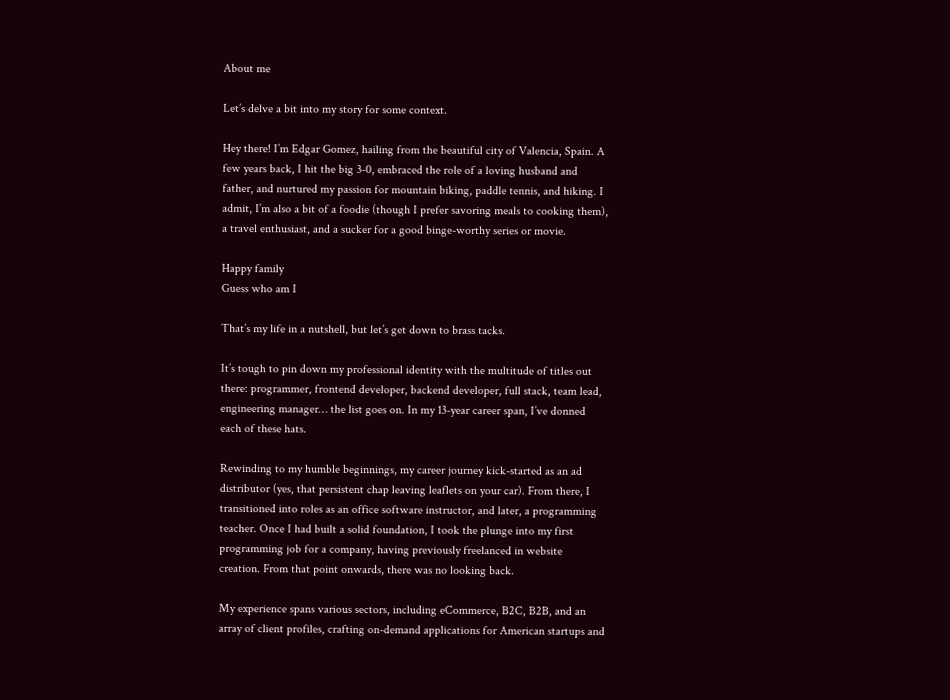About me

Let’s delve a bit into my story for some context.

Hey there! I’m Edgar Gomez, hailing from the beautiful city of Valencia, Spain. A few years back, I hit the big 3-0, embraced the role of a loving husband and father, and nurtured my passion for mountain biking, paddle tennis, and hiking. I admit, I’m also a bit of a foodie (though I prefer savoring meals to cooking them), a travel enthusiast, and a sucker for a good binge-worthy series or movie.

Happy family
Guess who am I

That’s my life in a nutshell, but let’s get down to brass tacks.

It’s tough to pin down my professional identity with the multitude of titles out there: programmer, frontend developer, backend developer, full stack, team lead, engineering manager… the list goes on. In my 13-year career span, I’ve donned each of these hats.

Rewinding to my humble beginnings, my career journey kick-started as an ad distributor (yes, that persistent chap leaving leaflets on your car). From there, I transitioned into roles as an office software instructor, and later, a programming teacher. Once I had built a solid foundation, I took the plunge into my first programming job for a company, having previously freelanced in website creation. From that point onwards, there was no looking back.

My experience spans various sectors, including eCommerce, B2C, B2B, and an array of client profiles, crafting on-demand applications for American startups and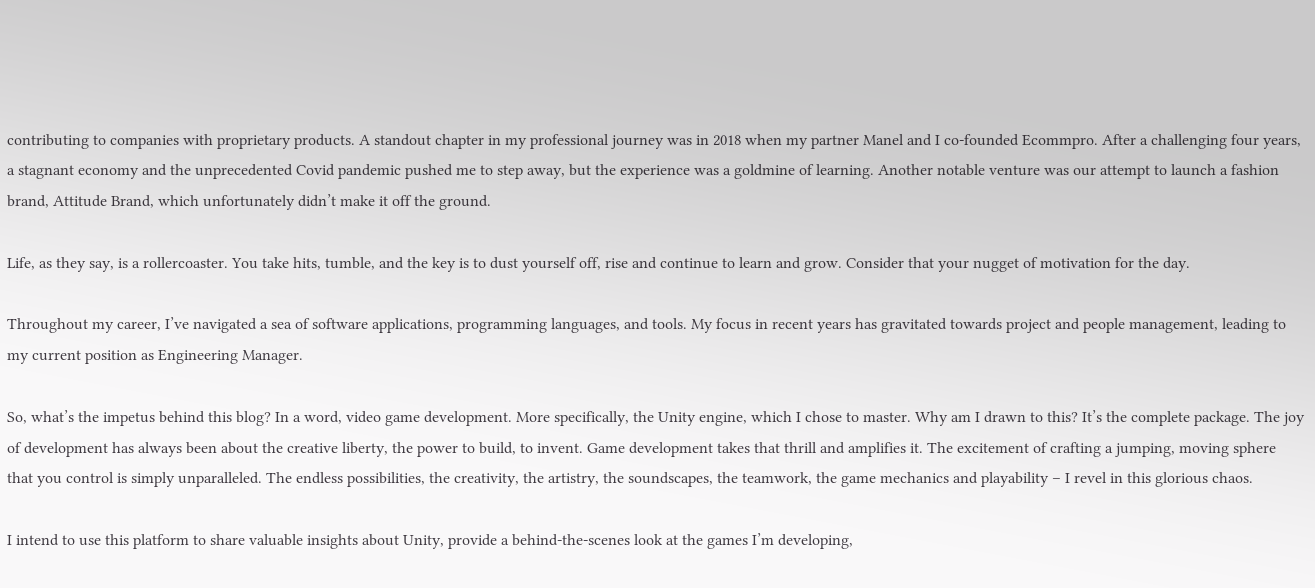contributing to companies with proprietary products. A standout chapter in my professional journey was in 2018 when my partner Manel and I co-founded Ecommpro. After a challenging four years, a stagnant economy and the unprecedented Covid pandemic pushed me to step away, but the experience was a goldmine of learning. Another notable venture was our attempt to launch a fashion brand, Attitude Brand, which unfortunately didn’t make it off the ground.

Life, as they say, is a rollercoaster. You take hits, tumble, and the key is to dust yourself off, rise and continue to learn and grow. Consider that your nugget of motivation for the day.

Throughout my career, I’ve navigated a sea of software applications, programming languages, and tools. My focus in recent years has gravitated towards project and people management, leading to my current position as Engineering Manager.

So, what’s the impetus behind this blog? In a word, video game development. More specifically, the Unity engine, which I chose to master. Why am I drawn to this? It’s the complete package. The joy of development has always been about the creative liberty, the power to build, to invent. Game development takes that thrill and amplifies it. The excitement of crafting a jumping, moving sphere that you control is simply unparalleled. The endless possibilities, the creativity, the artistry, the soundscapes, the teamwork, the game mechanics and playability – I revel in this glorious chaos.

I intend to use this platform to share valuable insights about Unity, provide a behind-the-scenes look at the games I’m developing,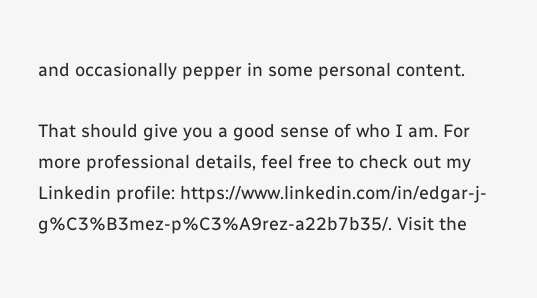and occasionally pepper in some personal content.

That should give you a good sense of who I am. For more professional details, feel free to check out my Linkedin profile: https://www.linkedin.com/in/edgar-j-g%C3%B3mez-p%C3%A9rez-a22b7b35/. Visit the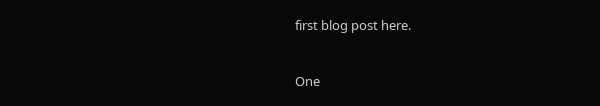first blog post here.


One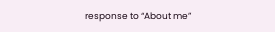response to “About me”